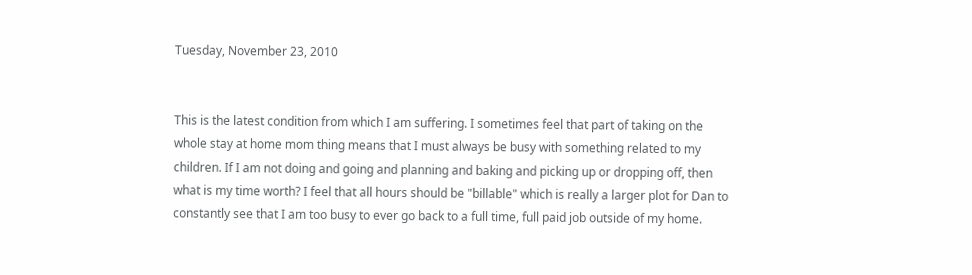Tuesday, November 23, 2010


This is the latest condition from which I am suffering. I sometimes feel that part of taking on the whole stay at home mom thing means that I must always be busy with something related to my children. If I am not doing and going and planning and baking and picking up or dropping off, then what is my time worth? I feel that all hours should be "billable" which is really a larger plot for Dan to constantly see that I am too busy to ever go back to a full time, full paid job outside of my home.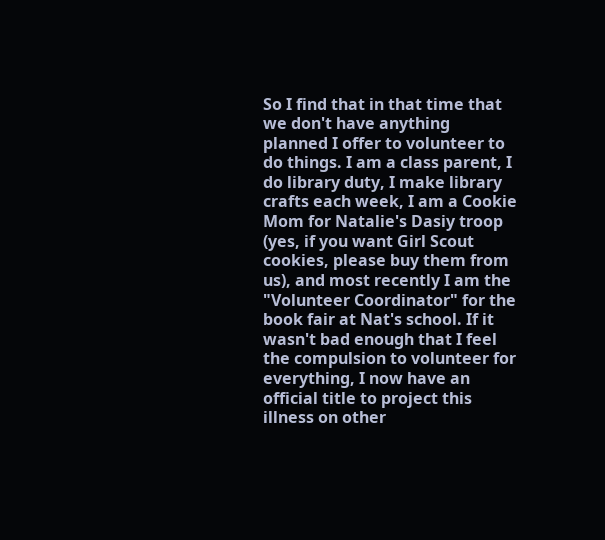So I find that in that time that we don't have anything planned I offer to volunteer to do things. I am a class parent, I do library duty, I make library crafts each week, I am a Cookie Mom for Natalie's Dasiy troop (yes, if you want Girl Scout cookies, please buy them from us), and most recently I am the "Volunteer Coordinator" for the book fair at Nat's school. If it wasn't bad enough that I feel the compulsion to volunteer for everything, I now have an official title to project this illness on other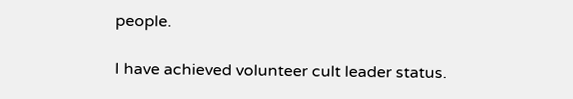people.

I have achieved volunteer cult leader status.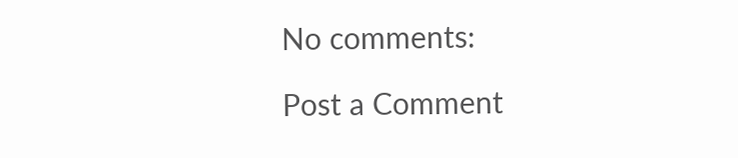No comments:

Post a Comment